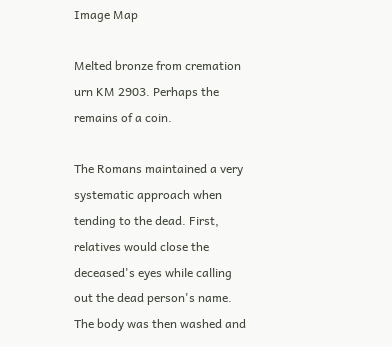Image Map

Melted bronze from cremation urn KM 2903. Perhaps the remains of a coin.

The Romans maintained a very systematic approach when tending to the dead. First, relatives would close the deceased's eyes while calling out the dead person's name. The body was then washed and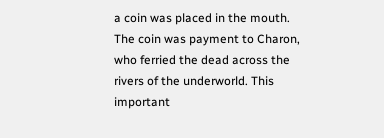a coin was placed in the mouth. The coin was payment to Charon, who ferried the dead across the rivers of the underworld. This important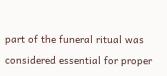part of the funeral ritual was considered essential for proper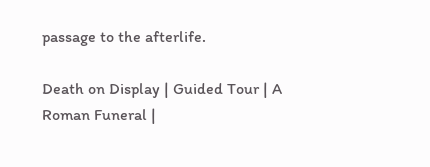passage to the afterlife.

Death on Display | Guided Tour | A Roman Funeral |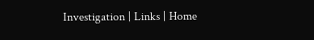Investigation | Links | Home